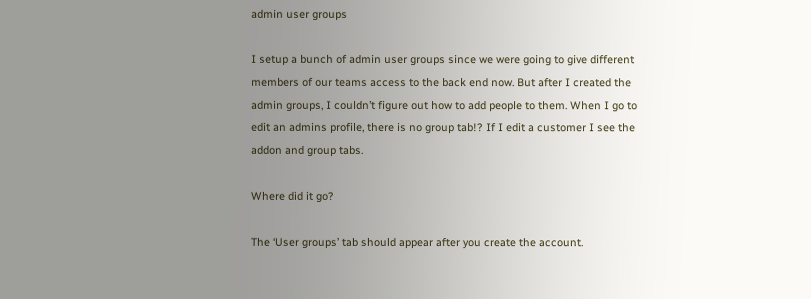admin user groups

I setup a bunch of admin user groups since we were going to give different members of our teams access to the back end now. But after I created the admin groups, I couldn’t figure out how to add people to them. When I go to edit an admins profile, there is no group tab!? If I edit a customer I see the addon and group tabs.

Where did it go?

The ‘User groups’ tab should appear after you create the account.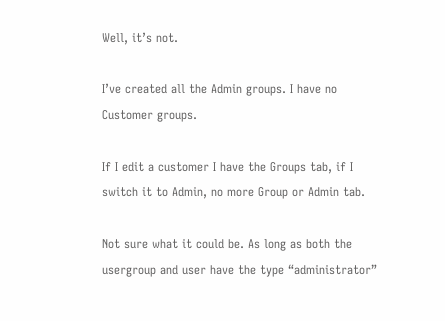Well, it’s not.

I’ve created all the Admin groups. I have no Customer groups.

If I edit a customer I have the Groups tab, if I switch it to Admin, no more Group or Admin tab.

Not sure what it could be. As long as both the usergroup and user have the type “administrator”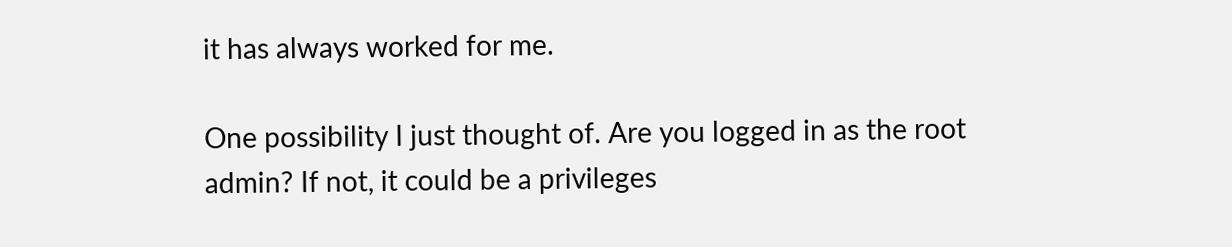it has always worked for me.

One possibility I just thought of. Are you logged in as the root admin? If not, it could be a privileges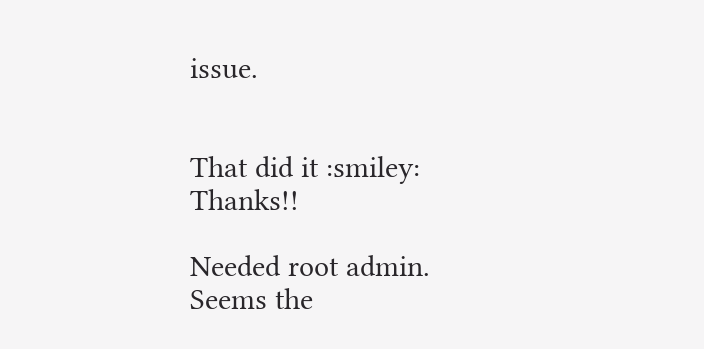issue.


That did it :smiley: Thanks!!

Needed root admin. Seems the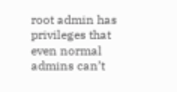root admin has privileges that even normal admins can’t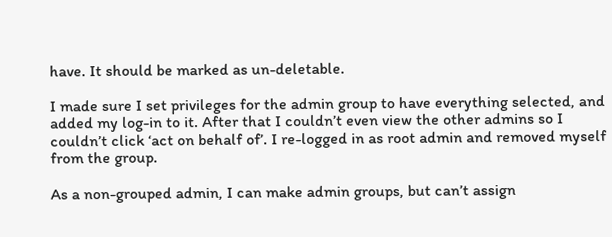have. It should be marked as un-deletable.

I made sure I set privileges for the admin group to have everything selected, and added my log-in to it. After that I couldn’t even view the other admins so I couldn’t click ‘act on behalf of’. I re-logged in as root admin and removed myself from the group.

As a non-grouped admin, I can make admin groups, but can’t assign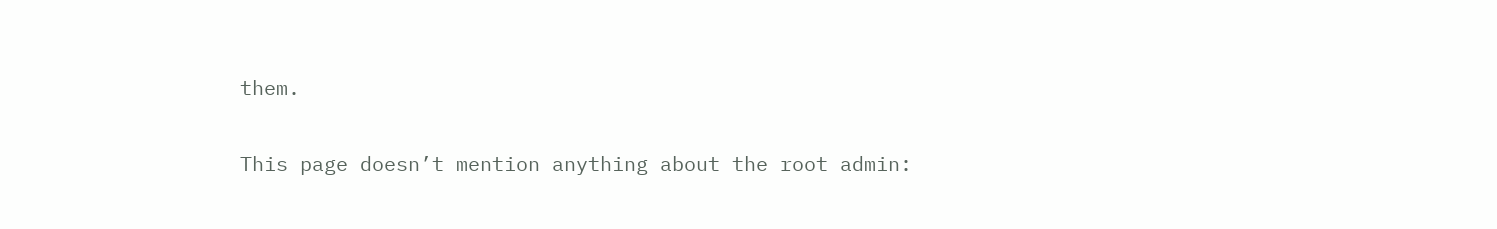them.

This page doesn’t mention anything about the root admin: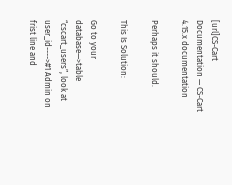[url]CS-Cart Documentation — CS-Cart 4.15.x documentation

Perhaps it should.

This Is Solution:

Go to your database—>table “cscart_users”, look at user_id---->#1 Admin on frist line and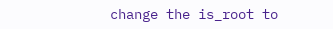change the is_root to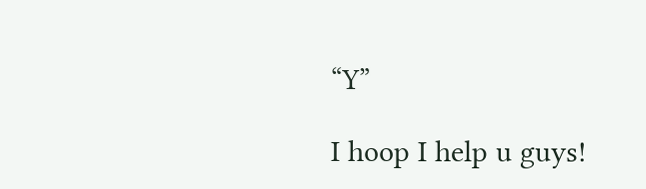“Y”

I hoop I help u guys!